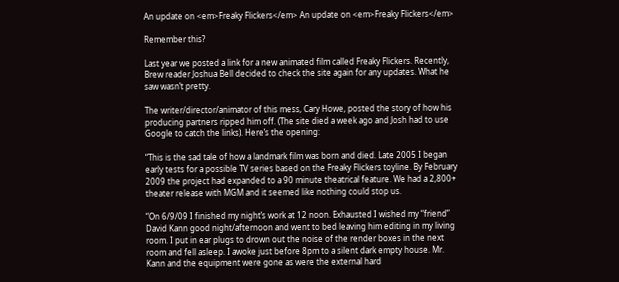An update on <em>Freaky Flickers</em> An update on <em>Freaky Flickers</em>

Remember this?

Last year we posted a link for a new animated film called Freaky Flickers. Recently, Brew reader Joshua Bell decided to check the site again for any updates. What he saw wasn’t pretty.

The writer/director/animator of this mess, Cary Howe, posted the story of how his producing partners ripped him off. (The site died a week ago and Josh had to use Google to catch the links). Here’s the opening:

“This is the sad tale of how a landmark film was born and died. Late 2005 I began early tests for a possible TV series based on the Freaky Flickers toyline. By February 2009 the project had expanded to a 90 minute theatrical feature. We had a 2,800+ theater release with MGM and it seemed like nothing could stop us.

“On 6/9/09 I finished my night’s work at 12 noon. Exhausted I wished my “friend” David Kann good night/afternoon and went to bed leaving him editing in my living room. I put in ear plugs to drown out the noise of the render boxes in the next room and fell asleep. I awoke just before 8pm to a silent dark empty house. Mr. Kann and the equipment were gone as were the external hard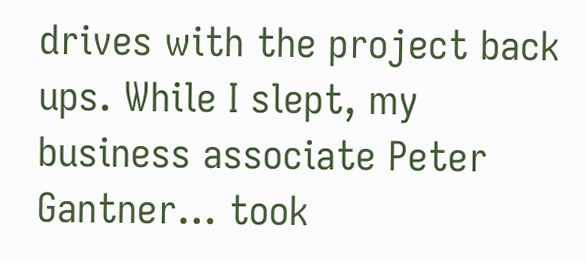drives with the project back ups. While I slept, my business associate Peter Gantner… took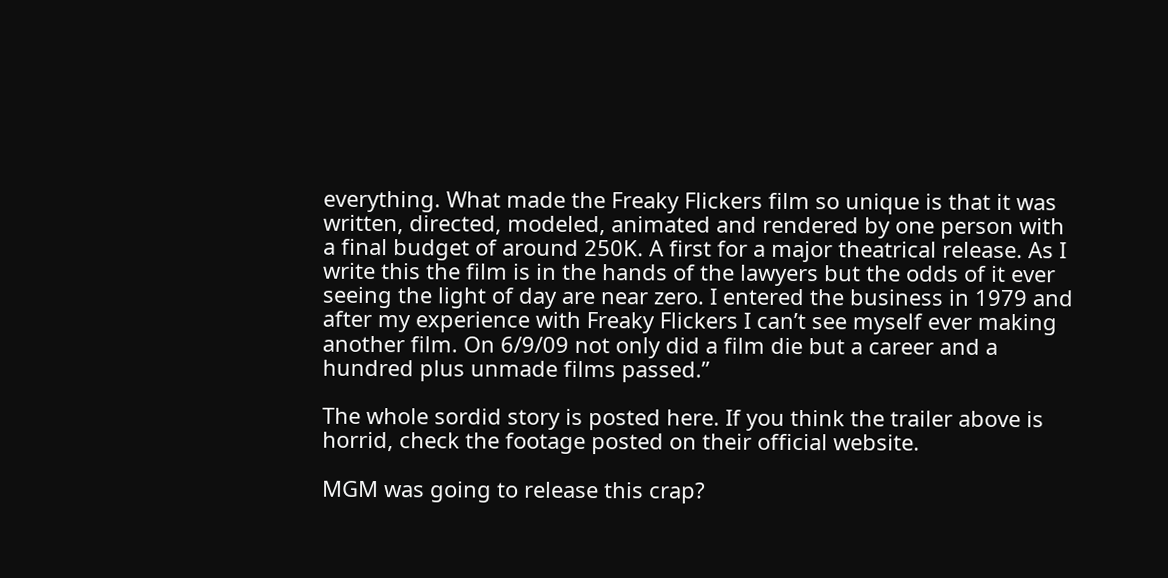everything. What made the Freaky Flickers film so unique is that it was written, directed, modeled, animated and rendered by one person with a final budget of around 250K. A first for a major theatrical release. As I write this the film is in the hands of the lawyers but the odds of it ever seeing the light of day are near zero. I entered the business in 1979 and after my experience with Freaky Flickers I can’t see myself ever making another film. On 6/9/09 not only did a film die but a career and a hundred plus unmade films passed.”

The whole sordid story is posted here. If you think the trailer above is horrid, check the footage posted on their official website.

MGM was going to release this crap?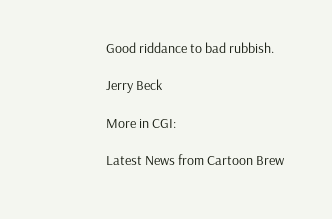Good riddance to bad rubbish.

Jerry Beck

More in CGI:

Latest News from Cartoon Brew